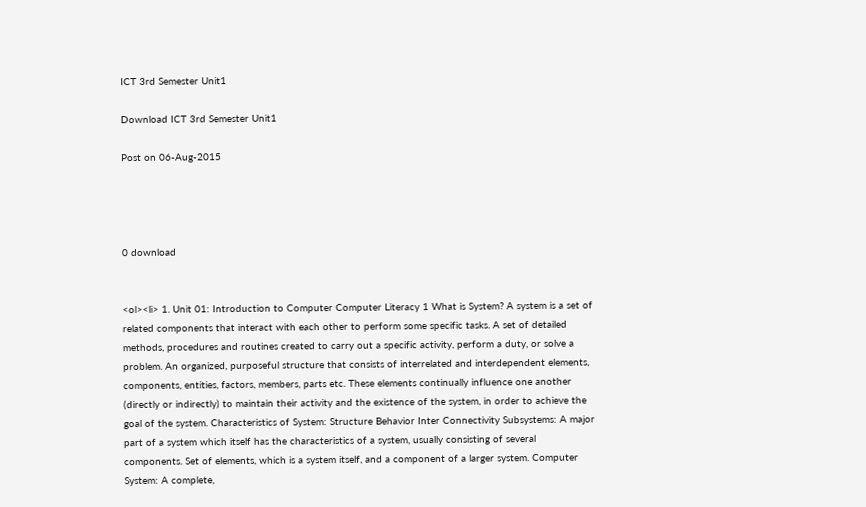ICT 3rd Semester Unit1

Download ICT 3rd Semester Unit1

Post on 06-Aug-2015




0 download


<ol><li> 1. Unit 01: Introduction to Computer Computer Literacy 1 What is System? A system is a set of related components that interact with each other to perform some specific tasks. A set of detailed methods, procedures and routines created to carry out a specific activity, perform a duty, or solve a problem. An organized, purposeful structure that consists of interrelated and interdependent elements, components, entities, factors, members, parts etc. These elements continually influence one another (directly or indirectly) to maintain their activity and the existence of the system, in order to achieve the goal of the system. Characteristics of System: Structure Behavior Inter Connectivity Subsystems: A major part of a system which itself has the characteristics of a system, usually consisting of several components. Set of elements, which is a system itself, and a component of a larger system. Computer System: A complete,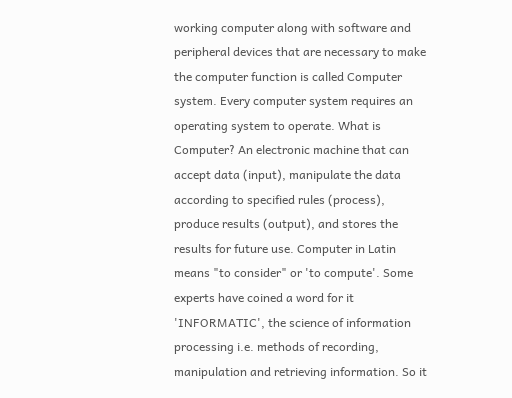working computer along with software and peripheral devices that are necessary to make the computer function is called Computer system. Every computer system requires an operating system to operate. What is Computer? An electronic machine that can accept data (input), manipulate the data according to specified rules (process), produce results (output), and stores the results for future use. Computer in Latin means "to consider" or 'to compute'. Some experts have coined a word for it 'INFORMATIC', the science of information processing i.e. methods of recording, manipulation and retrieving information. So it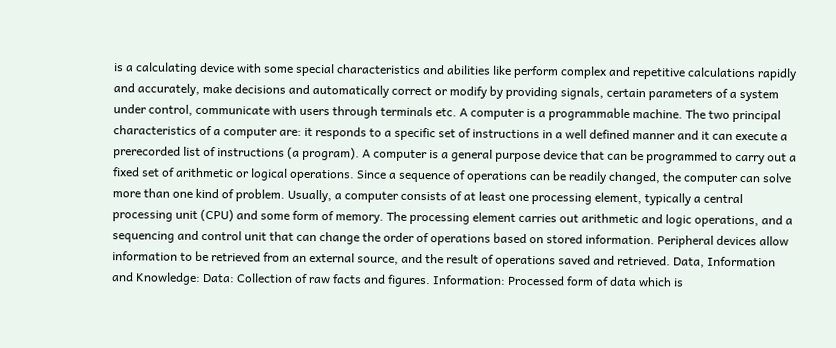is a calculating device with some special characteristics and abilities like perform complex and repetitive calculations rapidly and accurately, make decisions and automatically correct or modify by providing signals, certain parameters of a system under control, communicate with users through terminals etc. A computer is a programmable machine. The two principal characteristics of a computer are: it responds to a specific set of instructions in a well defined manner and it can execute a prerecorded list of instructions (a program). A computer is a general purpose device that can be programmed to carry out a fixed set of arithmetic or logical operations. Since a sequence of operations can be readily changed, the computer can solve more than one kind of problem. Usually, a computer consists of at least one processing element, typically a central processing unit (CPU) and some form of memory. The processing element carries out arithmetic and logic operations, and a sequencing and control unit that can change the order of operations based on stored information. Peripheral devices allow information to be retrieved from an external source, and the result of operations saved and retrieved. Data, Information and Knowledge: Data: Collection of raw facts and figures. Information: Processed form of data which is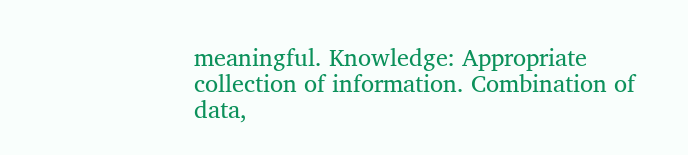meaningful. Knowledge: Appropriate collection of information. Combination of data,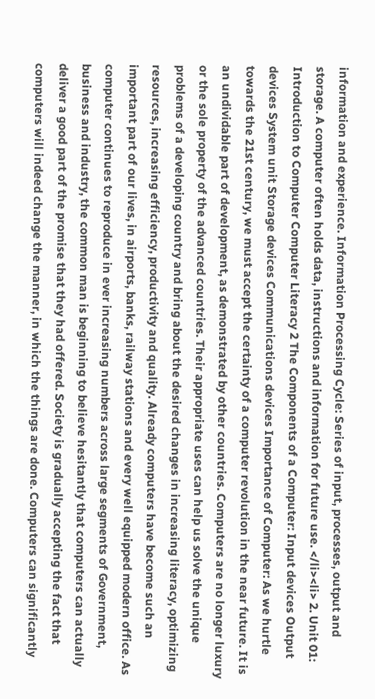information and experience. Information Processing Cycle: Series of input, processes, output and storage. A computer often holds data, instructions and information for future use. </li><li> 2. Unit 01: Introduction to Computer Computer Literacy 2 The Components of a Computer: Input devices Output devices System unit Storage devices Communications devices Importance of Computer: As we hurtle towards the 21st century, we must accept the certainty of a computer revolution in the near future. It is an undividable part of development, as demonstrated by other countries. Computers are no longer luxury or the sole property of the advanced countries. Their appropriate uses can help us solve the unique problems of a developing country and bring about the desired changes in increasing literacy, optimizing resources, increasing efficiency, productivity and quality. Already computers have become such an important part of our lives, in airports, banks, railway stations and every well equipped modern office. As computer continues to reproduce in ever increasing numbers across large segments of Government, business and industry, the common man is beginning to believe hesitantly that computers can actually deliver a good part of the promise that they had offered. Society is gradually accepting the fact that computers will indeed change the manner, in which the things are done. Computers can significantly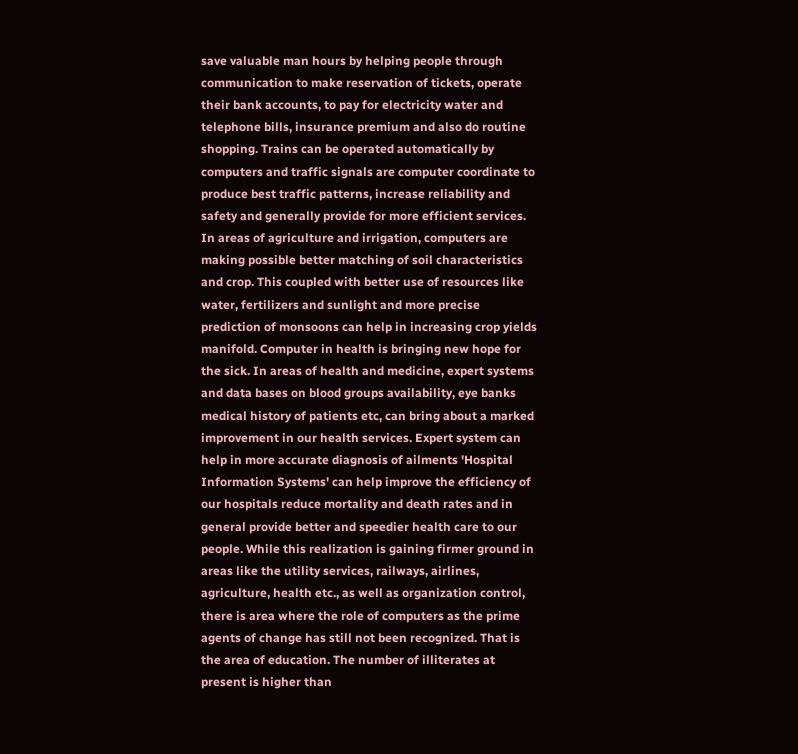save valuable man hours by helping people through communication to make reservation of tickets, operate their bank accounts, to pay for electricity water and telephone bills, insurance premium and also do routine shopping. Trains can be operated automatically by computers and traffic signals are computer coordinate to produce best traffic patterns, increase reliability and safety and generally provide for more efficient services. In areas of agriculture and irrigation, computers are making possible better matching of soil characteristics and crop. This coupled with better use of resources like water, fertilizers and sunlight and more precise prediction of monsoons can help in increasing crop yields manifold. Computer in health is bringing new hope for the sick. In areas of health and medicine, expert systems and data bases on blood groups availability, eye banks medical history of patients etc, can bring about a marked improvement in our health services. Expert system can help in more accurate diagnosis of ailments 'Hospital Information Systems' can help improve the efficiency of our hospitals reduce mortality and death rates and in general provide better and speedier health care to our people. While this realization is gaining firmer ground in areas like the utility services, railways, airlines, agriculture, health etc., as well as organization control, there is area where the role of computers as the prime agents of change has still not been recognized. That is the area of education. The number of illiterates at present is higher than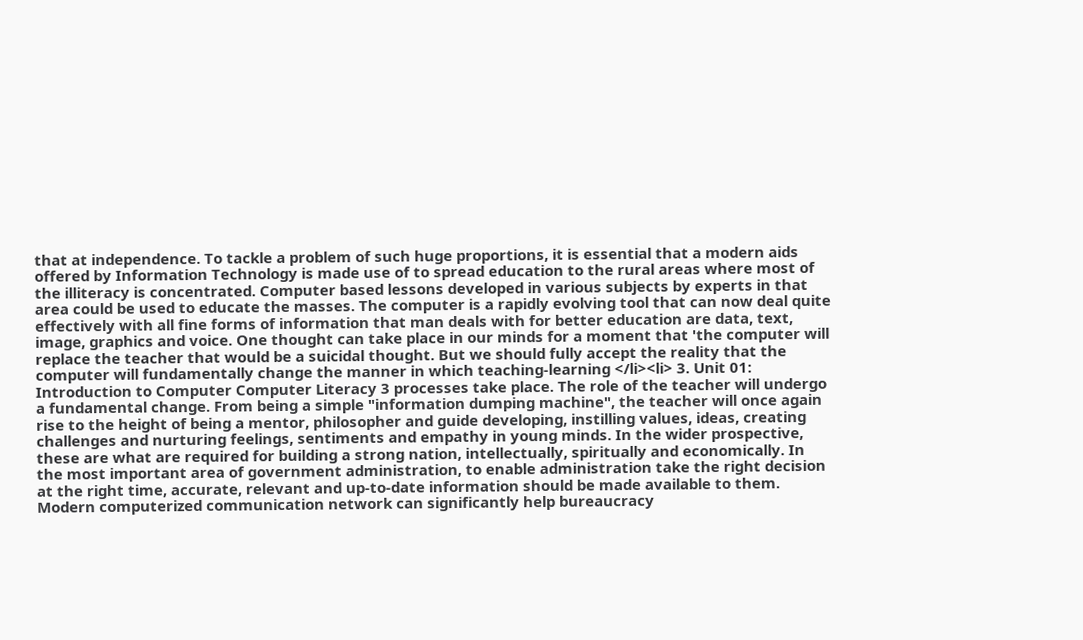that at independence. To tackle a problem of such huge proportions, it is essential that a modern aids offered by Information Technology is made use of to spread education to the rural areas where most of the illiteracy is concentrated. Computer based lessons developed in various subjects by experts in that area could be used to educate the masses. The computer is a rapidly evolving tool that can now deal quite effectively with all fine forms of information that man deals with for better education are data, text, image, graphics and voice. One thought can take place in our minds for a moment that 'the computer will replace the teacher that would be a suicidal thought. But we should fully accept the reality that the computer will fundamentally change the manner in which teaching-learning </li><li> 3. Unit 01: Introduction to Computer Computer Literacy 3 processes take place. The role of the teacher will undergo a fundamental change. From being a simple "information dumping machine", the teacher will once again rise to the height of being a mentor, philosopher and guide developing, instilling values, ideas, creating challenges and nurturing feelings, sentiments and empathy in young minds. In the wider prospective, these are what are required for building a strong nation, intellectually, spiritually and economically. In the most important area of government administration, to enable administration take the right decision at the right time, accurate, relevant and up-to-date information should be made available to them. Modern computerized communication network can significantly help bureaucracy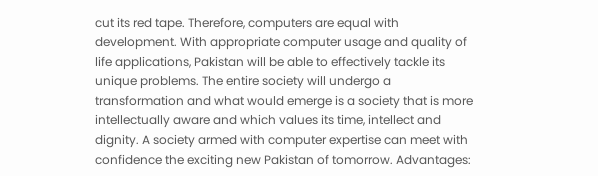cut its red tape. Therefore, computers are equal with development. With appropriate computer usage and quality of life applications, Pakistan will be able to effectively tackle its unique problems. The entire society will undergo a transformation and what would emerge is a society that is more intellectually aware and which values its time, intellect and dignity. A society armed with computer expertise can meet with confidence the exciting new Pakistan of tomorrow. Advantages: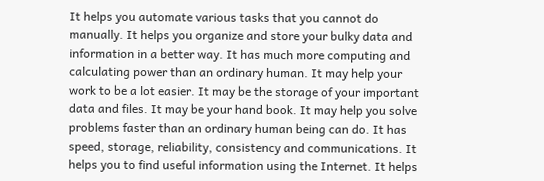It helps you automate various tasks that you cannot do manually. It helps you organize and store your bulky data and information in a better way. It has much more computing and calculating power than an ordinary human. It may help your work to be a lot easier. It may be the storage of your important data and files. It may be your hand book. It may help you solve problems faster than an ordinary human being can do. It has speed, storage, reliability, consistency and communications. It helps you to find useful information using the Internet. It helps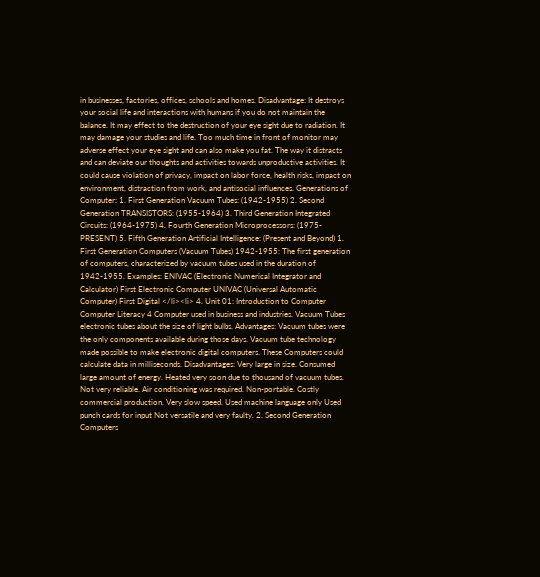in businesses, factories, offices, schools and homes. Disadvantage: It destroys your social life and interactions with humans if you do not maintain the balance. It may effect to the destruction of your eye sight due to radiation. It may damage your studies and life. Too much time in front of monitor may adverse effect your eye sight and can also make you fat. The way it distracts and can deviate our thoughts and activities towards unproductive activities. It could cause violation of privacy, impact on labor force, health risks, impact on environment, distraction from work, and antisocial influences. Generations of Computer: 1. First Generation Vacuum Tubes: (1942-1955) 2. Second Generation TRANSISTORS: (1955-1964) 3. Third Generation Integrated Circuits: (1964-1975) 4. Fourth Generation Microprocessors: (1975- PRESENT) 5. Fifth Generation Artificial Intelligence: (Present and Beyond) 1. First Generation Computers (Vacuum Tubes) 1942-1955: The first generation of computers, characterized by vacuum tubes used in the duration of 1942-1955. Examples: ENIVAC (Electronic Numerical Integrator and Calculator) First Electronic Computer UNIVAC (Universal Automatic Computer) First Digital </li><li> 4. Unit 01: Introduction to Computer Computer Literacy 4 Computer used in business and industries. Vacuum Tubes electronic tubes about the size of light bulbs. Advantages: Vacuum tubes were the only components available during those days. Vacuum tube technology made possible to make electronic digital computers. These Computers could calculate data in milliseconds. Disadvantages: Very large in size. Consumed large amount of energy. Heated very soon due to thousand of vacuum tubes. Not very reliable. Air conditioning was required. Non-portable. Costly commercial production. Very slow speed. Used machine language only Used punch cards for input Not versatile and very faulty. 2. Second Generation Computers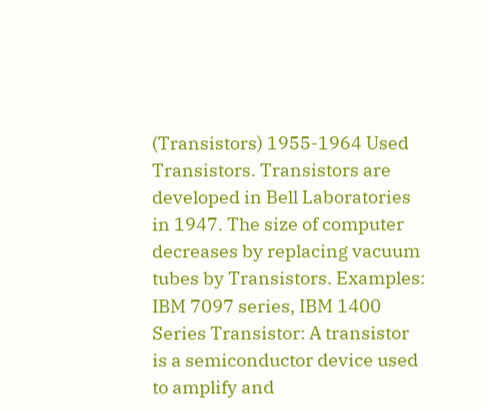(Transistors) 1955-1964 Used Transistors. Transistors are developed in Bell Laboratories in 1947. The size of computer decreases by replacing vacuum tubes by Transistors. Examples: IBM 7097 series, IBM 1400 Series Transistor: A transistor is a semiconductor device used to amplify and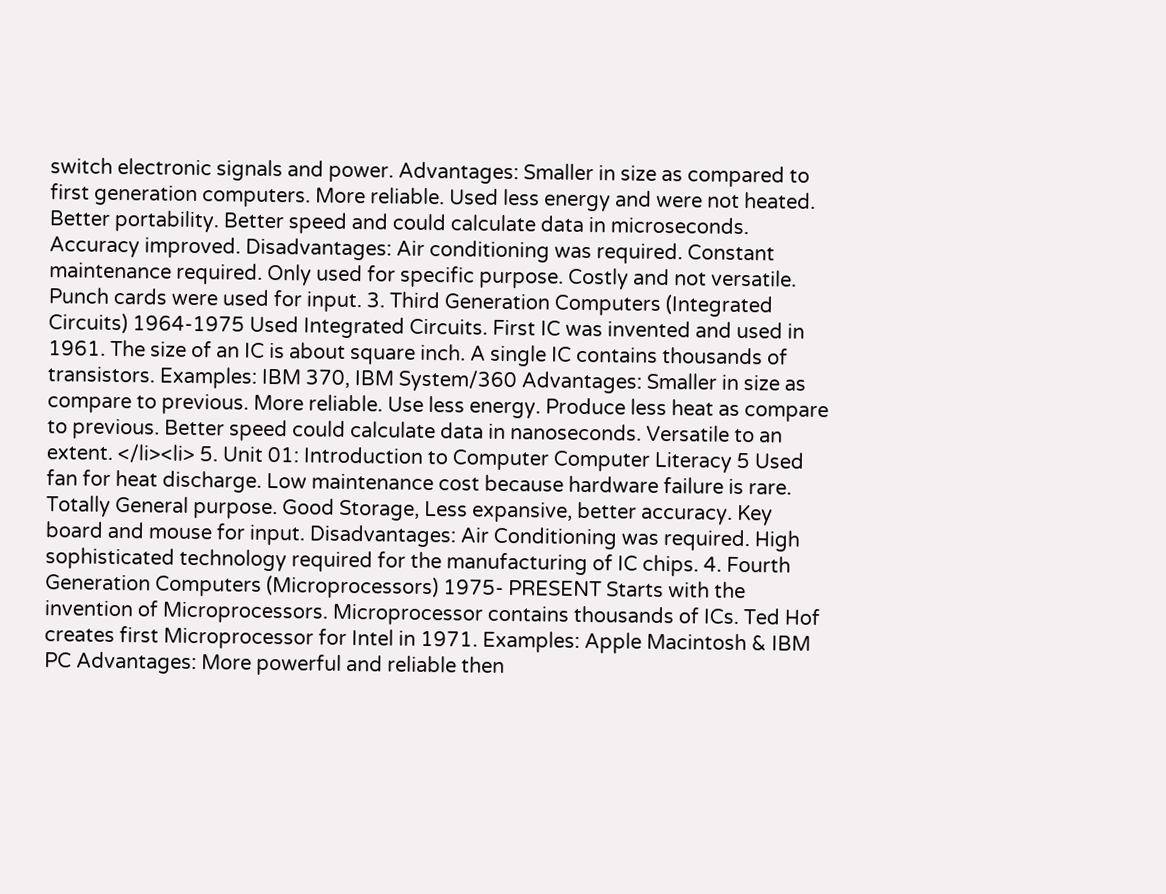switch electronic signals and power. Advantages: Smaller in size as compared to first generation computers. More reliable. Used less energy and were not heated. Better portability. Better speed and could calculate data in microseconds. Accuracy improved. Disadvantages: Air conditioning was required. Constant maintenance required. Only used for specific purpose. Costly and not versatile. Punch cards were used for input. 3. Third Generation Computers (Integrated Circuits) 1964-1975 Used Integrated Circuits. First IC was invented and used in 1961. The size of an IC is about square inch. A single IC contains thousands of transistors. Examples: IBM 370, IBM System/360 Advantages: Smaller in size as compare to previous. More reliable. Use less energy. Produce less heat as compare to previous. Better speed could calculate data in nanoseconds. Versatile to an extent. </li><li> 5. Unit 01: Introduction to Computer Computer Literacy 5 Used fan for heat discharge. Low maintenance cost because hardware failure is rare. Totally General purpose. Good Storage, Less expansive, better accuracy. Key board and mouse for input. Disadvantages: Air Conditioning was required. High sophisticated technology required for the manufacturing of IC chips. 4. Fourth Generation Computers (Microprocessors) 1975- PRESENT Starts with the invention of Microprocessors. Microprocessor contains thousands of ICs. Ted Hof creates first Microprocessor for Intel in 1971. Examples: Apple Macintosh & IBM PC Advantages: More powerful and reliable then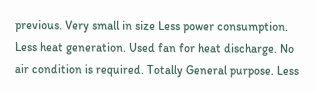previous. Very small in size Less power consumption. Less heat generation. Used fan for heat discharge. No air condition is required. Totally General purpose. Less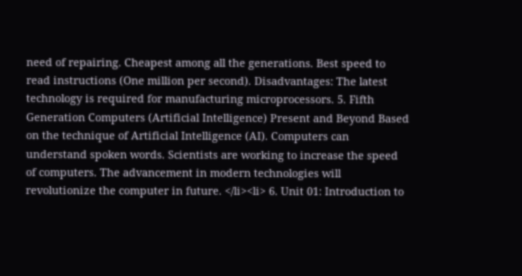need of repairing. Cheapest among all the generations. Best speed to read instructions (One million per second). Disadvantages: The latest technology is required for manufacturing microprocessors. 5. Fifth Generation Computers (Artificial Intelligence) Present and Beyond Based on the technique of Artificial Intelligence (AI). Computers can understand spoken words. Scientists are working to increase the speed of computers. The advancement in modern technologies will revolutionize the computer in future. </li><li> 6. Unit 01: Introduction to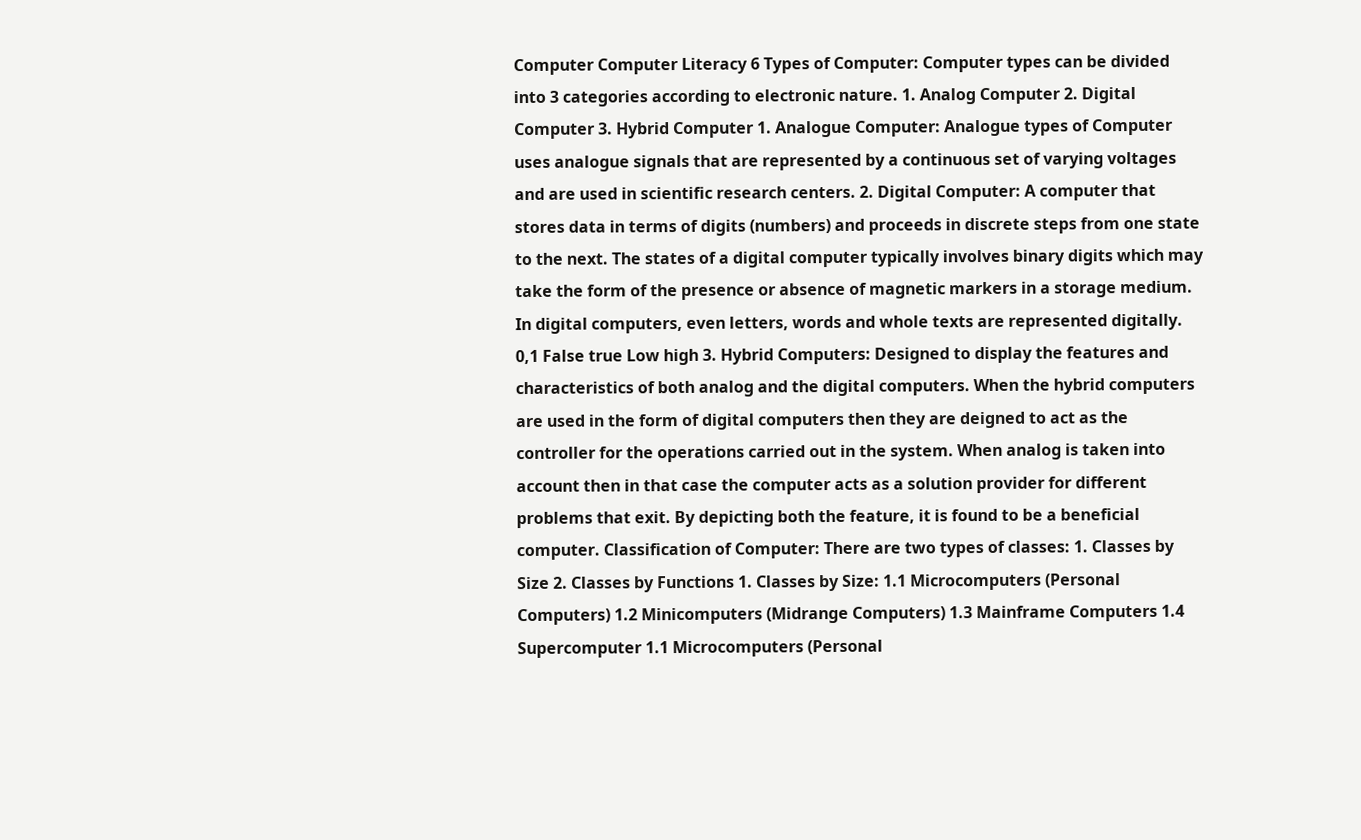Computer Computer Literacy 6 Types of Computer: Computer types can be divided into 3 categories according to electronic nature. 1. Analog Computer 2. Digital Computer 3. Hybrid Computer 1. Analogue Computer: Analogue types of Computer uses analogue signals that are represented by a continuous set of varying voltages and are used in scientific research centers. 2. Digital Computer: A computer that stores data in terms of digits (numbers) and proceeds in discrete steps from one state to the next. The states of a digital computer typically involves binary digits which may take the form of the presence or absence of magnetic markers in a storage medium. In digital computers, even letters, words and whole texts are represented digitally. 0,1 False true Low high 3. Hybrid Computers: Designed to display the features and characteristics of both analog and the digital computers. When the hybrid computers are used in the form of digital computers then they are deigned to act as the controller for the operations carried out in the system. When analog is taken into account then in that case the computer acts as a solution provider for different problems that exit. By depicting both the feature, it is found to be a beneficial computer. Classification of Computer: There are two types of classes: 1. Classes by Size 2. Classes by Functions 1. Classes by Size: 1.1 Microcomputers (Personal Computers) 1.2 Minicomputers (Midrange Computers) 1.3 Mainframe Computers 1.4 Supercomputer 1.1 Microcomputers (Personal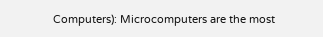Computers): Microcomputers are the most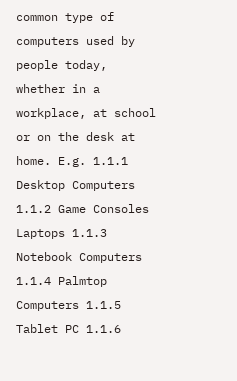common type of computers used by people today, whether in a workplace, at school or on the desk at home. E.g. 1.1.1 Desktop Computers 1.1.2 Game Consoles Laptops 1.1.3 Notebook Computers 1.1.4 Palmtop Computers 1.1.5 Tablet PC 1.1.6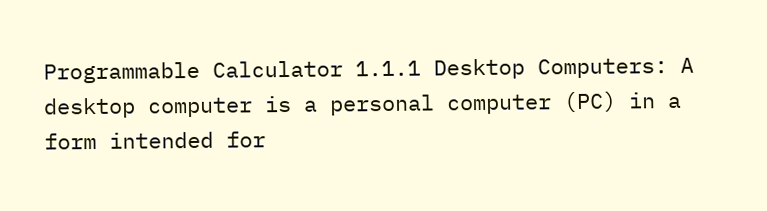Programmable Calculator 1.1.1 Desktop Computers: A desktop computer is a personal computer (PC) in a form intended for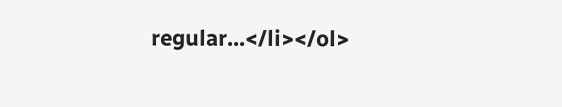regular...</li></ol>